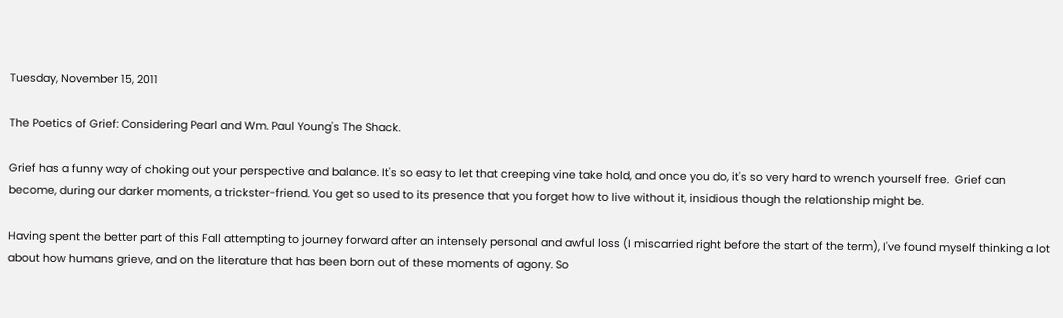Tuesday, November 15, 2011

The Poetics of Grief: Considering Pearl and Wm. Paul Young's The Shack.

Grief has a funny way of choking out your perspective and balance. It's so easy to let that creeping vine take hold, and once you do, it's so very hard to wrench yourself free.  Grief can become, during our darker moments, a trickster-friend. You get so used to its presence that you forget how to live without it, insidious though the relationship might be.

Having spent the better part of this Fall attempting to journey forward after an intensely personal and awful loss (I miscarried right before the start of the term), I've found myself thinking a lot about how humans grieve, and on the literature that has been born out of these moments of agony. So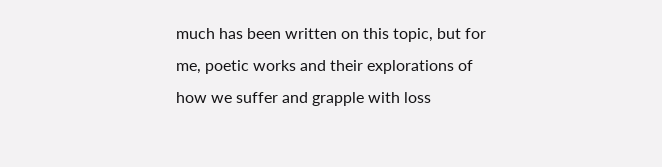much has been written on this topic, but for me, poetic works and their explorations of how we suffer and grapple with loss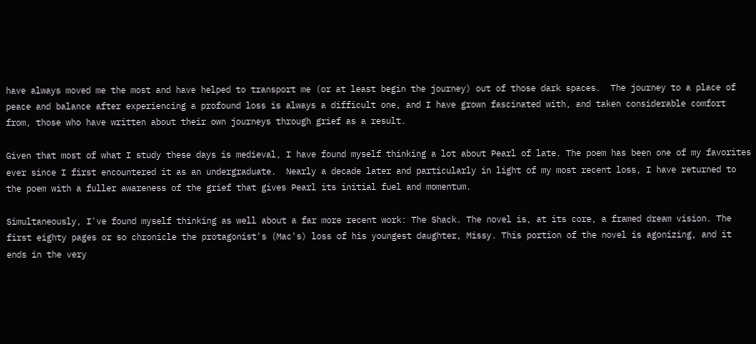have always moved me the most and have helped to transport me (or at least begin the journey) out of those dark spaces.  The journey to a place of peace and balance after experiencing a profound loss is always a difficult one, and I have grown fascinated with, and taken considerable comfort from, those who have written about their own journeys through grief as a result.

Given that most of what I study these days is medieval, I have found myself thinking a lot about Pearl of late. The poem has been one of my favorites ever since I first encountered it as an undergraduate.  Nearly a decade later and particularly in light of my most recent loss, I have returned to the poem with a fuller awareness of the grief that gives Pearl its initial fuel and momentum.

Simultaneously, I've found myself thinking as well about a far more recent work: The Shack. The novel is, at its core, a framed dream vision. The first eighty pages or so chronicle the protagonist's (Mac's) loss of his youngest daughter, Missy. This portion of the novel is agonizing, and it ends in the very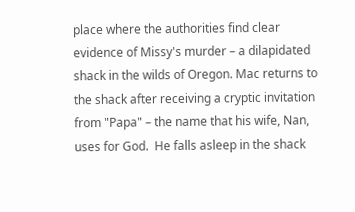place where the authorities find clear evidence of Missy's murder – a dilapidated shack in the wilds of Oregon. Mac returns to the shack after receiving a cryptic invitation from "Papa" – the name that his wife, Nan, uses for God.  He falls asleep in the shack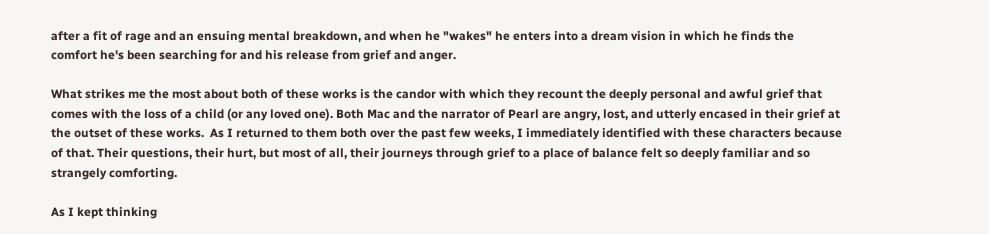after a fit of rage and an ensuing mental breakdown, and when he "wakes" he enters into a dream vision in which he finds the comfort he's been searching for and his release from grief and anger.

What strikes me the most about both of these works is the candor with which they recount the deeply personal and awful grief that comes with the loss of a child (or any loved one). Both Mac and the narrator of Pearl are angry, lost, and utterly encased in their grief at the outset of these works.  As I returned to them both over the past few weeks, I immediately identified with these characters because of that. Their questions, their hurt, but most of all, their journeys through grief to a place of balance felt so deeply familiar and so strangely comforting.

As I kept thinking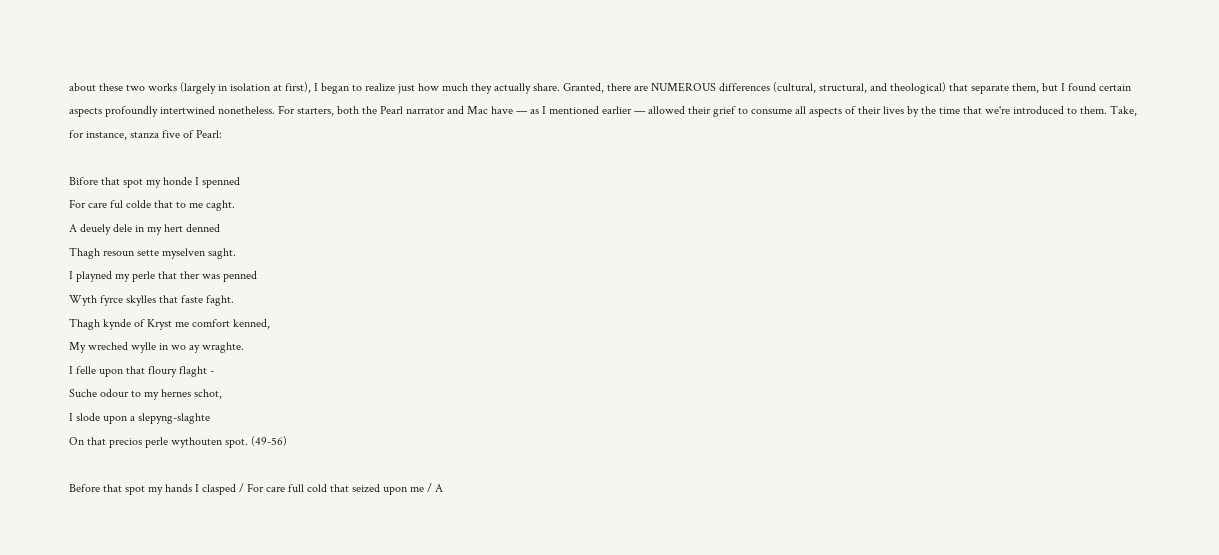about these two works (largely in isolation at first), I began to realize just how much they actually share. Granted, there are NUMEROUS differences (cultural, structural, and theological) that separate them, but I found certain aspects profoundly intertwined nonetheless. For starters, both the Pearl narrator and Mac have — as I mentioned earlier — allowed their grief to consume all aspects of their lives by the time that we're introduced to them. Take, for instance, stanza five of Pearl:

Bifore that spot my honde I spenned
For care ful colde that to me caght.
A deuely dele in my hert denned
Thagh resoun sette myselven saght.
I playned my perle that ther was penned
Wyth fyrce skylles that faste faght.
Thagh kynde of Kryst me comfort kenned,
My wreched wylle in wo ay wraghte.
I felle upon that floury flaght -
Suche odour to my hernes schot,
I slode upon a slepyng-slaghte
On that precios perle wythouten spot. (49-56)

Before that spot my hands I clasped / For care full cold that seized upon me / A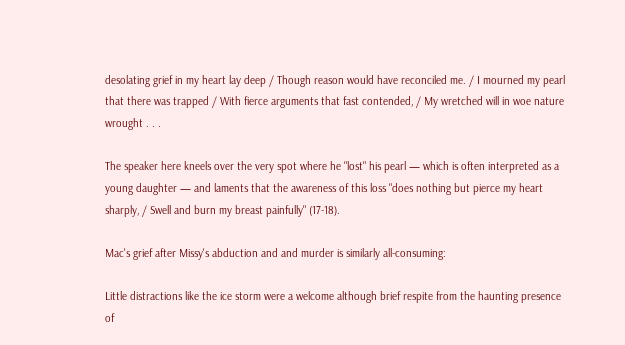desolating grief in my heart lay deep / Though reason would have reconciled me. / I mourned my pearl that there was trapped / With fierce arguments that fast contended, / My wretched will in woe nature wrought . . .

The speaker here kneels over the very spot where he "lost" his pearl — which is often interpreted as a young daughter — and laments that the awareness of this loss "does nothing but pierce my heart sharply, / Swell and burn my breast painfully" (17-18).

Mac's grief after Missy's abduction and and murder is similarly all-consuming:

Little distractions like the ice storm were a welcome although brief respite from the haunting presence of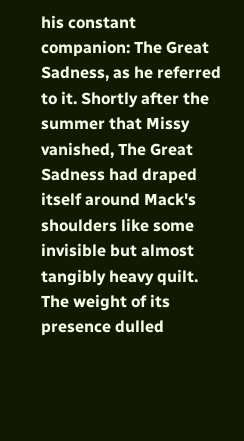his constant companion: The Great Sadness, as he referred to it. Shortly after the summer that Missy vanished, The Great Sadness had draped itself around Mack's shoulders like some invisible but almost tangibly heavy quilt.  The weight of its presence dulled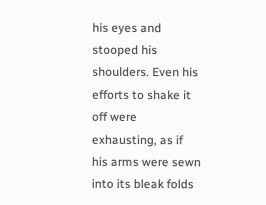his eyes and stooped his shoulders. Even his efforts to shake it off were exhausting, as if his arms were sewn into its bleak folds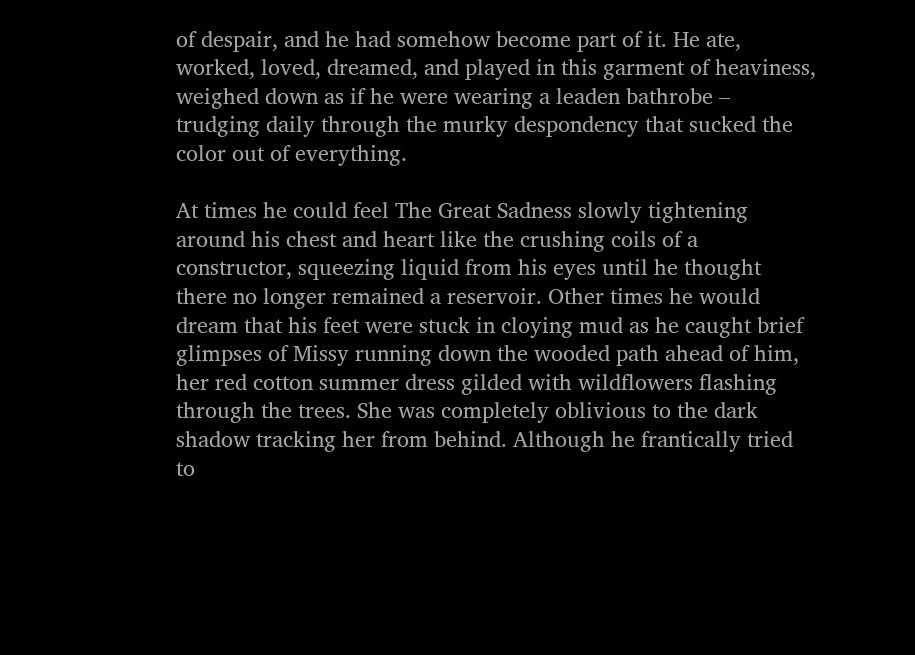of despair, and he had somehow become part of it. He ate, worked, loved, dreamed, and played in this garment of heaviness, weighed down as if he were wearing a leaden bathrobe – trudging daily through the murky despondency that sucked the color out of everything.

At times he could feel The Great Sadness slowly tightening around his chest and heart like the crushing coils of a constructor, squeezing liquid from his eyes until he thought there no longer remained a reservoir. Other times he would dream that his feet were stuck in cloying mud as he caught brief glimpses of Missy running down the wooded path ahead of him, her red cotton summer dress gilded with wildflowers flashing through the trees. She was completely oblivious to the dark shadow tracking her from behind. Although he frantically tried to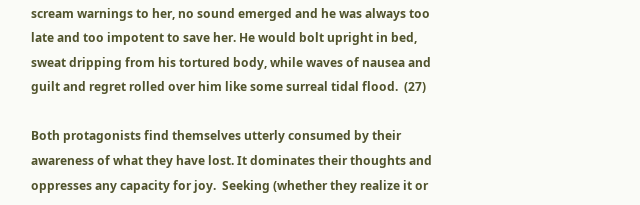scream warnings to her, no sound emerged and he was always too late and too impotent to save her. He would bolt upright in bed, sweat dripping from his tortured body, while waves of nausea and guilt and regret rolled over him like some surreal tidal flood.  (27)

Both protagonists find themselves utterly consumed by their awareness of what they have lost. It dominates their thoughts and oppresses any capacity for joy.  Seeking (whether they realize it or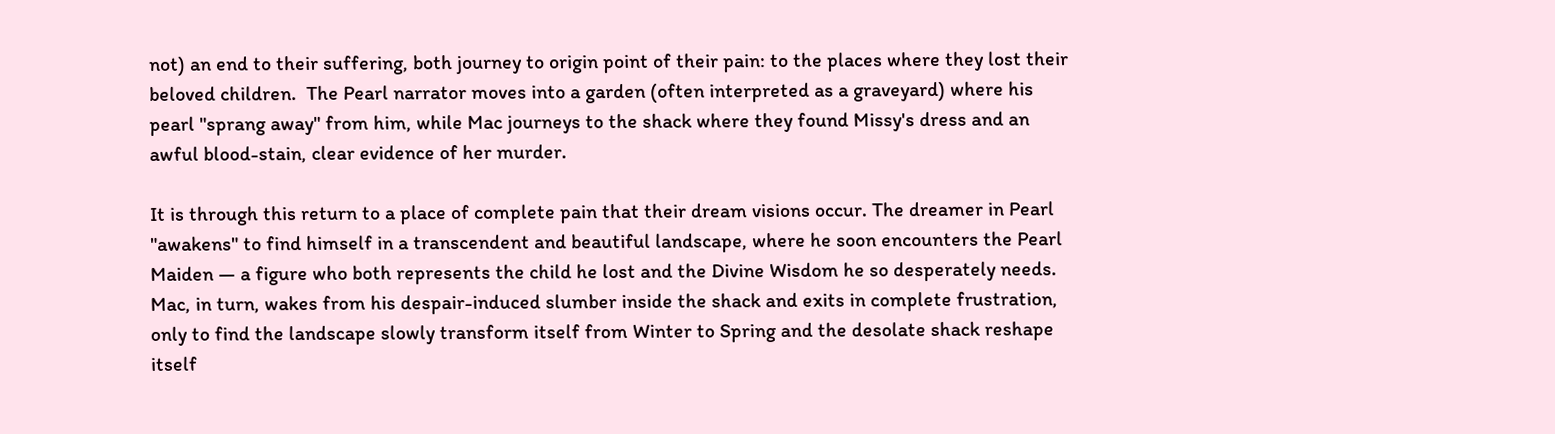not) an end to their suffering, both journey to origin point of their pain: to the places where they lost their beloved children.  The Pearl narrator moves into a garden (often interpreted as a graveyard) where his pearl "sprang away" from him, while Mac journeys to the shack where they found Missy's dress and an awful blood-stain, clear evidence of her murder.

It is through this return to a place of complete pain that their dream visions occur. The dreamer in Pearl "awakens" to find himself in a transcendent and beautiful landscape, where he soon encounters the Pearl Maiden — a figure who both represents the child he lost and the Divine Wisdom he so desperately needs. Mac, in turn, wakes from his despair-induced slumber inside the shack and exits in complete frustration, only to find the landscape slowly transform itself from Winter to Spring and the desolate shack reshape itself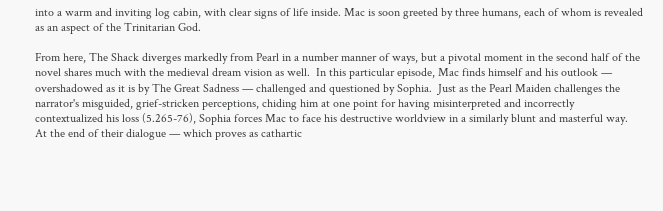into a warm and inviting log cabin, with clear signs of life inside. Mac is soon greeted by three humans, each of whom is revealed as an aspect of the Trinitarian God.

From here, The Shack diverges markedly from Pearl in a number manner of ways, but a pivotal moment in the second half of the novel shares much with the medieval dream vision as well.  In this particular episode, Mac finds himself and his outlook — overshadowed as it is by The Great Sadness — challenged and questioned by Sophia.  Just as the Pearl Maiden challenges the narrator's misguided, grief-stricken perceptions, chiding him at one point for having misinterpreted and incorrectly contextualized his loss (5.265-76), Sophia forces Mac to face his destructive worldview in a similarly blunt and masterful way.  At the end of their dialogue — which proves as cathartic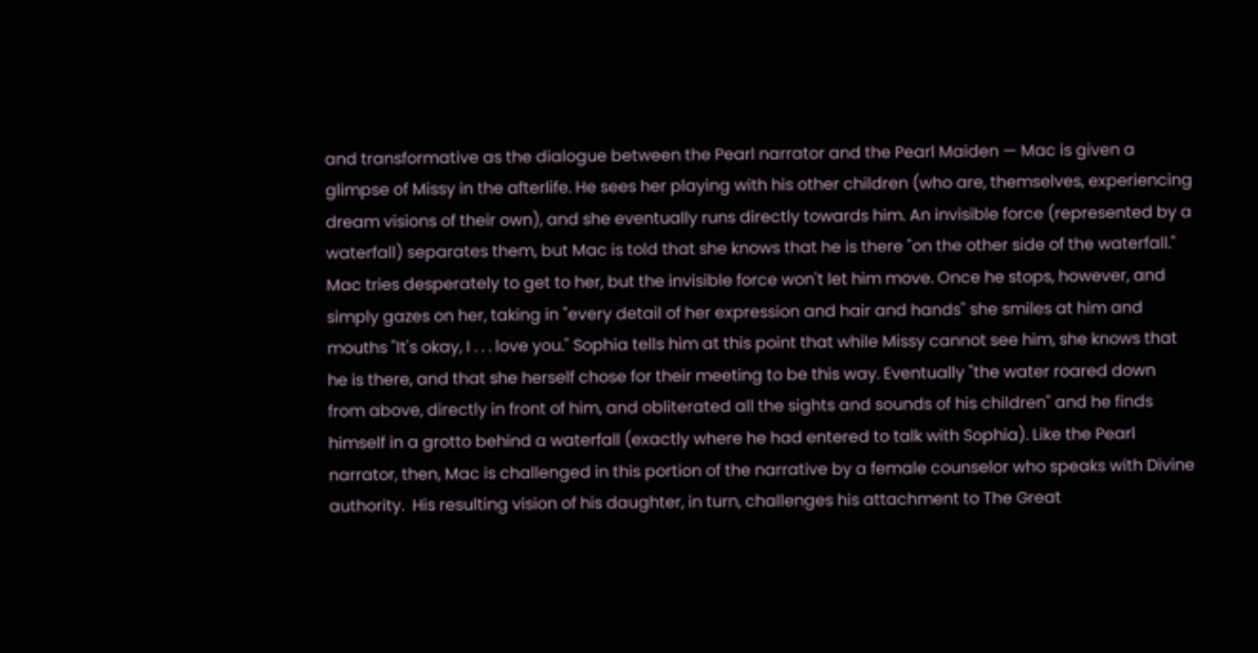and transformative as the dialogue between the Pearl narrator and the Pearl Maiden — Mac is given a glimpse of Missy in the afterlife. He sees her playing with his other children (who are, themselves, experiencing dream visions of their own), and she eventually runs directly towards him. An invisible force (represented by a waterfall) separates them, but Mac is told that she knows that he is there "on the other side of the waterfall." Mac tries desperately to get to her, but the invisible force won't let him move. Once he stops, however, and simply gazes on her, taking in "every detail of her expression and hair and hands" she smiles at him and mouths "It's okay, I . . . love you." Sophia tells him at this point that while Missy cannot see him, she knows that he is there, and that she herself chose for their meeting to be this way. Eventually "the water roared down from above, directly in front of him, and obliterated all the sights and sounds of his children" and he finds himself in a grotto behind a waterfall (exactly where he had entered to talk with Sophia). Like the Pearl narrator, then, Mac is challenged in this portion of the narrative by a female counselor who speaks with Divine authority.  His resulting vision of his daughter, in turn, challenges his attachment to The Great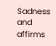Sadness and affirms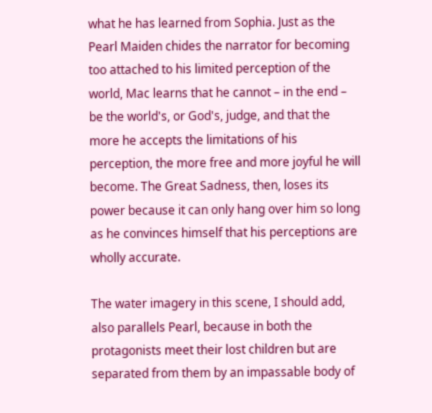what he has learned from Sophia. Just as the Pearl Maiden chides the narrator for becoming too attached to his limited perception of the world, Mac learns that he cannot – in the end – be the world's, or God's, judge, and that the more he accepts the limitations of his perception, the more free and more joyful he will become. The Great Sadness, then, loses its power because it can only hang over him so long as he convinces himself that his perceptions are wholly accurate.

The water imagery in this scene, I should add, also parallels Pearl, because in both the protagonists meet their lost children but are separated from them by an impassable body of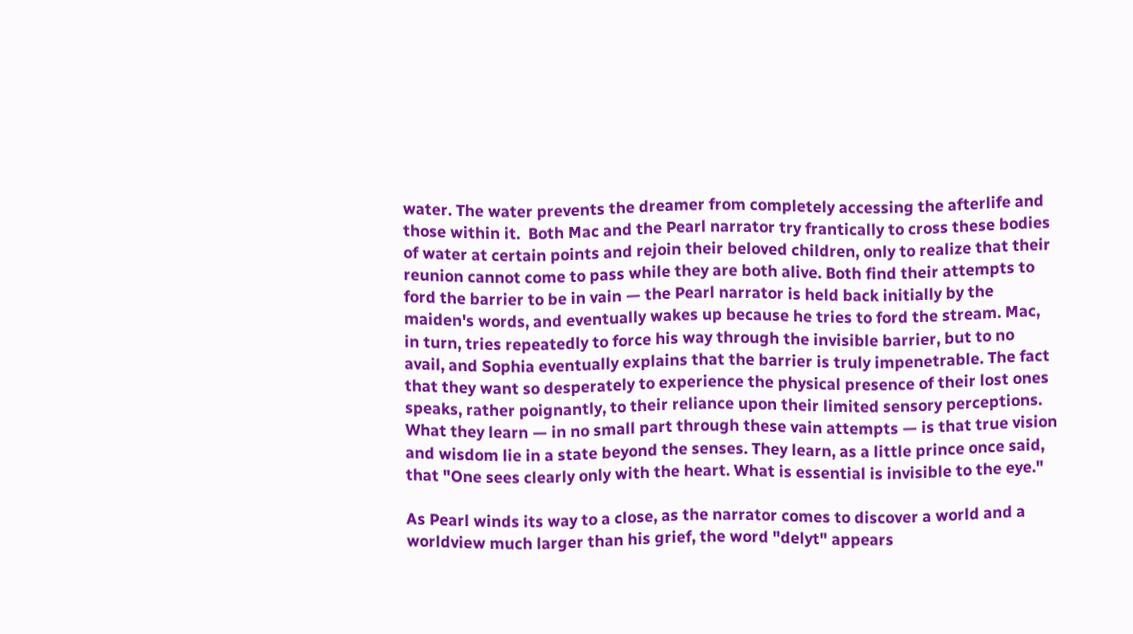water. The water prevents the dreamer from completely accessing the afterlife and those within it.  Both Mac and the Pearl narrator try frantically to cross these bodies of water at certain points and rejoin their beloved children, only to realize that their reunion cannot come to pass while they are both alive. Both find their attempts to ford the barrier to be in vain — the Pearl narrator is held back initially by the maiden's words, and eventually wakes up because he tries to ford the stream. Mac, in turn, tries repeatedly to force his way through the invisible barrier, but to no avail, and Sophia eventually explains that the barrier is truly impenetrable. The fact that they want so desperately to experience the physical presence of their lost ones speaks, rather poignantly, to their reliance upon their limited sensory perceptions.  What they learn — in no small part through these vain attempts — is that true vision and wisdom lie in a state beyond the senses. They learn, as a little prince once said, that "One sees clearly only with the heart. What is essential is invisible to the eye."

As Pearl winds its way to a close, as the narrator comes to discover a world and a worldview much larger than his grief, the word "delyt" appears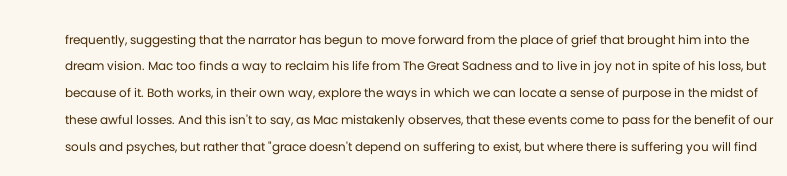frequently, suggesting that the narrator has begun to move forward from the place of grief that brought him into the dream vision. Mac too finds a way to reclaim his life from The Great Sadness and to live in joy not in spite of his loss, but because of it. Both works, in their own way, explore the ways in which we can locate a sense of purpose in the midst of these awful losses. And this isn't to say, as Mac mistakenly observes, that these events come to pass for the benefit of our souls and psyches, but rather that "grace doesn't depend on suffering to exist, but where there is suffering you will find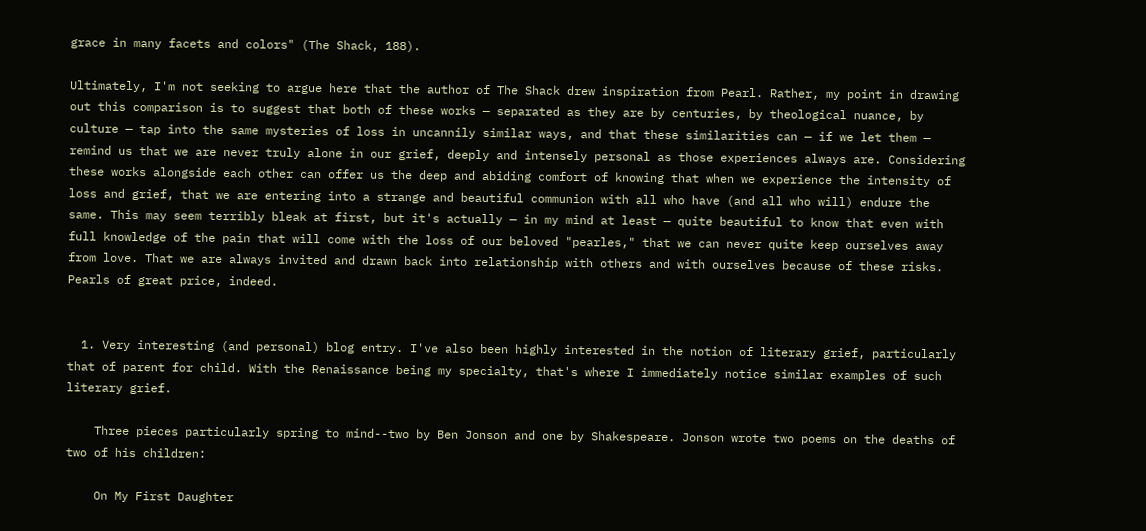grace in many facets and colors" (The Shack, 188).

Ultimately, I'm not seeking to argue here that the author of The Shack drew inspiration from Pearl. Rather, my point in drawing out this comparison is to suggest that both of these works — separated as they are by centuries, by theological nuance, by culture — tap into the same mysteries of loss in uncannily similar ways, and that these similarities can — if we let them — remind us that we are never truly alone in our grief, deeply and intensely personal as those experiences always are. Considering these works alongside each other can offer us the deep and abiding comfort of knowing that when we experience the intensity of loss and grief, that we are entering into a strange and beautiful communion with all who have (and all who will) endure the same. This may seem terribly bleak at first, but it's actually — in my mind at least — quite beautiful to know that even with full knowledge of the pain that will come with the loss of our beloved "pearles," that we can never quite keep ourselves away from love. That we are always invited and drawn back into relationship with others and with ourselves because of these risks. Pearls of great price, indeed.


  1. Very interesting (and personal) blog entry. I've also been highly interested in the notion of literary grief, particularly that of parent for child. With the Renaissance being my specialty, that's where I immediately notice similar examples of such literary grief.

    Three pieces particularly spring to mind--two by Ben Jonson and one by Shakespeare. Jonson wrote two poems on the deaths of two of his children:

    On My First Daughter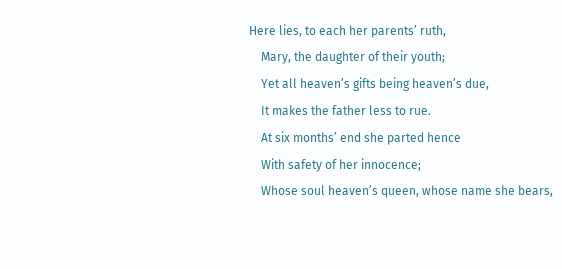Here lies, to each her parents’ ruth,
    Mary, the daughter of their youth;
    Yet all heaven’s gifts being heaven’s due,
    It makes the father less to rue.
    At six months’ end she parted hence
    With safety of her innocence;
    Whose soul heaven’s queen, whose name she bears,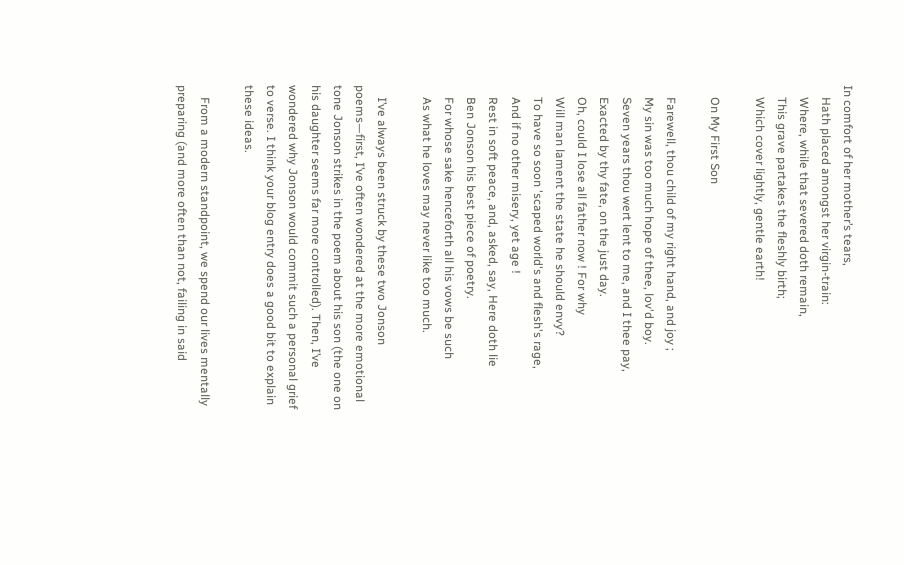In comfort of her mother’s tears,
    Hath placed amongst her virgin-train:
    Where, while that severed doth remain,
    This grave partakes the fleshly birth;
    Which cover lightly, gentle earth!

    On My First Son

    Farewell, thou child of my right hand, and joy ;
    My sin was too much hope of thee, lov'd boy.
    Seven years thou wert lent to me, and I thee pay,
    Exacted by thy fate, on the just day.
    Oh, could I lose all father now ! For why
    Will man lament the state he should envy?
    To have so soon 'scaped world's and flesh's rage,
    And if no other misery, yet age !
    Rest in soft peace, and, asked, say, Here doth lie
    Ben Jonson his best piece of poetry.
    For whose sake henceforth all his vows be such
    As what he loves may never like too much.

    I’ve always been struck by these two Jonson poems—first, I’ve often wondered at the more emotional tone Jonson strikes in the poem about his son (the one on his daughter seems far more controlled). Then, I’ve wondered why Jonson would commit such a personal grief to verse. I think your blog entry does a good bit to explain these ideas.

    From a modern standpoint, we spend our lives mentally preparing (and more often than not, failing in said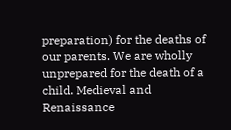preparation) for the deaths of our parents. We are wholly unprepared for the death of a child. Medieval and Renaissance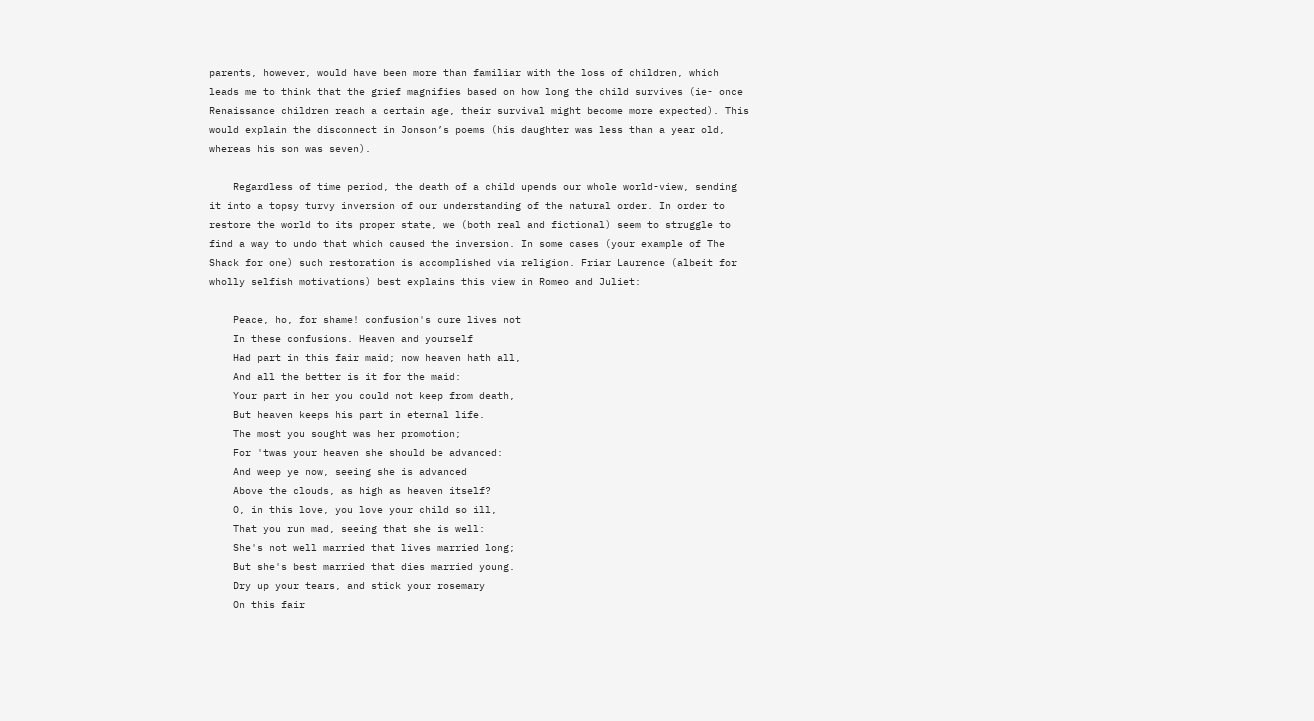parents, however, would have been more than familiar with the loss of children, which leads me to think that the grief magnifies based on how long the child survives (ie- once Renaissance children reach a certain age, their survival might become more expected). This would explain the disconnect in Jonson’s poems (his daughter was less than a year old, whereas his son was seven).

    Regardless of time period, the death of a child upends our whole world-view, sending it into a topsy turvy inversion of our understanding of the natural order. In order to restore the world to its proper state, we (both real and fictional) seem to struggle to find a way to undo that which caused the inversion. In some cases (your example of The Shack for one) such restoration is accomplished via religion. Friar Laurence (albeit for wholly selfish motivations) best explains this view in Romeo and Juliet:

    Peace, ho, for shame! confusion's cure lives not
    In these confusions. Heaven and yourself
    Had part in this fair maid; now heaven hath all,
    And all the better is it for the maid:
    Your part in her you could not keep from death,
    But heaven keeps his part in eternal life.
    The most you sought was her promotion;
    For 'twas your heaven she should be advanced:
    And weep ye now, seeing she is advanced
    Above the clouds, as high as heaven itself?
    O, in this love, you love your child so ill,
    That you run mad, seeing that she is well:
    She's not well married that lives married long;
    But she's best married that dies married young.
    Dry up your tears, and stick your rosemary
    On this fair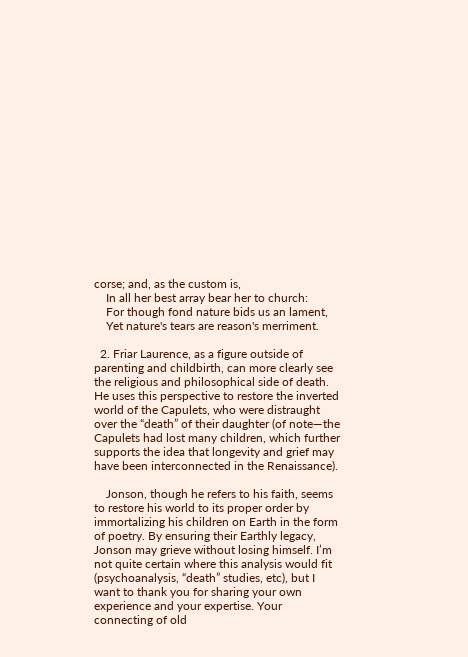corse; and, as the custom is,
    In all her best array bear her to church:
    For though fond nature bids us an lament,
    Yet nature's tears are reason's merriment.

  2. Friar Laurence, as a figure outside of parenting and childbirth, can more clearly see the religious and philosophical side of death. He uses this perspective to restore the inverted world of the Capulets, who were distraught over the “death” of their daughter (of note—the Capulets had lost many children, which further supports the idea that longevity and grief may have been interconnected in the Renaissance).

    Jonson, though he refers to his faith, seems to restore his world to its proper order by immortalizing his children on Earth in the form of poetry. By ensuring their Earthly legacy, Jonson may grieve without losing himself. I’m not quite certain where this analysis would fit (psychoanalysis, “death” studies, etc), but I want to thank you for sharing your own experience and your expertise. Your connecting of old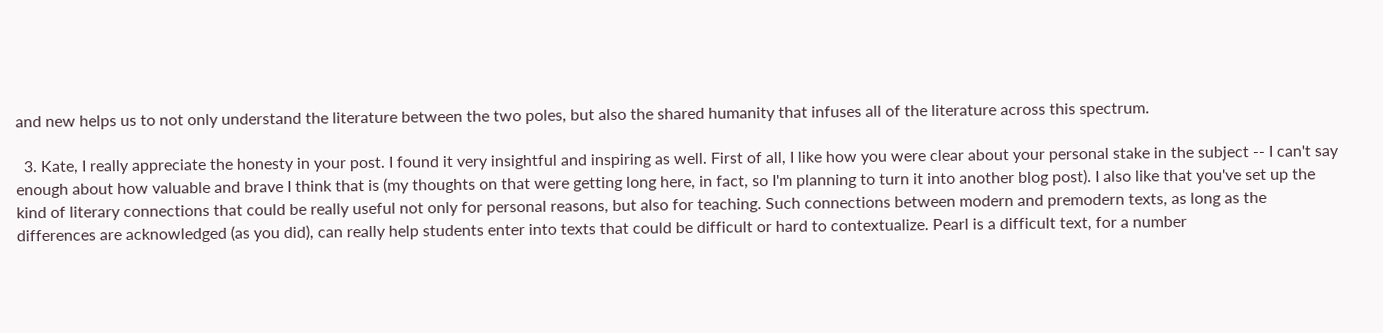and new helps us to not only understand the literature between the two poles, but also the shared humanity that infuses all of the literature across this spectrum.

  3. Kate, I really appreciate the honesty in your post. I found it very insightful and inspiring as well. First of all, I like how you were clear about your personal stake in the subject -- I can't say enough about how valuable and brave I think that is (my thoughts on that were getting long here, in fact, so I'm planning to turn it into another blog post). I also like that you've set up the kind of literary connections that could be really useful not only for personal reasons, but also for teaching. Such connections between modern and premodern texts, as long as the differences are acknowledged (as you did), can really help students enter into texts that could be difficult or hard to contextualize. Pearl is a difficult text, for a number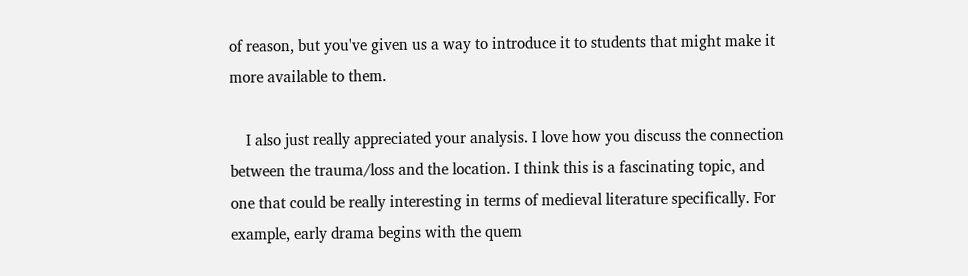of reason, but you've given us a way to introduce it to students that might make it more available to them.

    I also just really appreciated your analysis. I love how you discuss the connection between the trauma/loss and the location. I think this is a fascinating topic, and one that could be really interesting in terms of medieval literature specifically. For example, early drama begins with the quem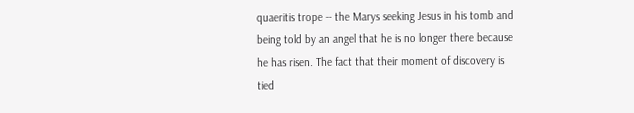quaeritis trope -- the Marys seeking Jesus in his tomb and being told by an angel that he is no longer there because he has risen. The fact that their moment of discovery is tied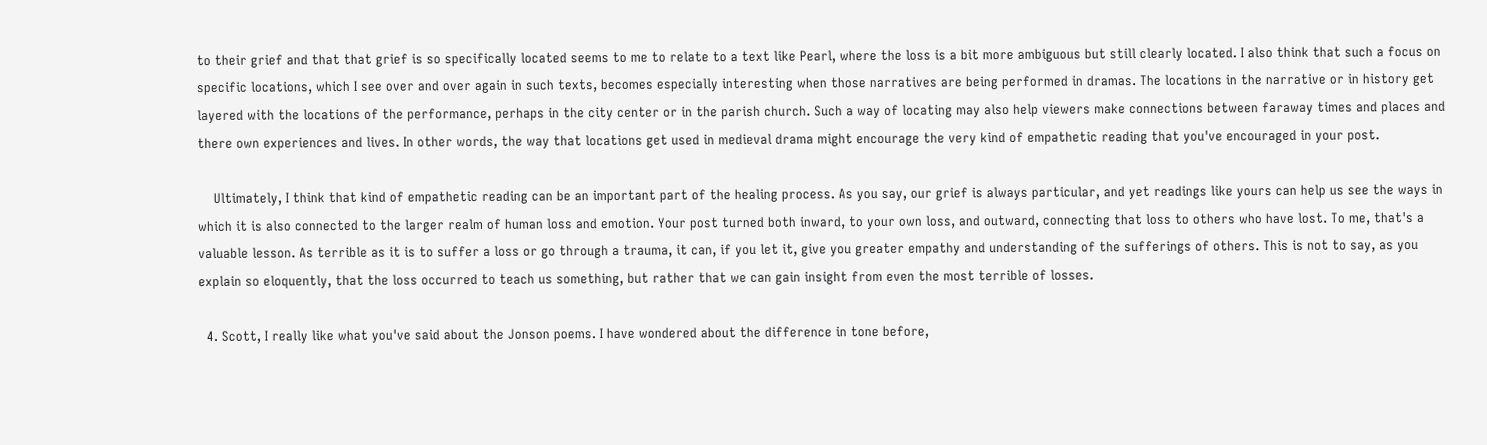to their grief and that that grief is so specifically located seems to me to relate to a text like Pearl, where the loss is a bit more ambiguous but still clearly located. I also think that such a focus on specific locations, which I see over and over again in such texts, becomes especially interesting when those narratives are being performed in dramas. The locations in the narrative or in history get layered with the locations of the performance, perhaps in the city center or in the parish church. Such a way of locating may also help viewers make connections between faraway times and places and there own experiences and lives. In other words, the way that locations get used in medieval drama might encourage the very kind of empathetic reading that you've encouraged in your post.

    Ultimately, I think that kind of empathetic reading can be an important part of the healing process. As you say, our grief is always particular, and yet readings like yours can help us see the ways in which it is also connected to the larger realm of human loss and emotion. Your post turned both inward, to your own loss, and outward, connecting that loss to others who have lost. To me, that's a valuable lesson. As terrible as it is to suffer a loss or go through a trauma, it can, if you let it, give you greater empathy and understanding of the sufferings of others. This is not to say, as you explain so eloquently, that the loss occurred to teach us something, but rather that we can gain insight from even the most terrible of losses.

  4. Scott, I really like what you've said about the Jonson poems. I have wondered about the difference in tone before,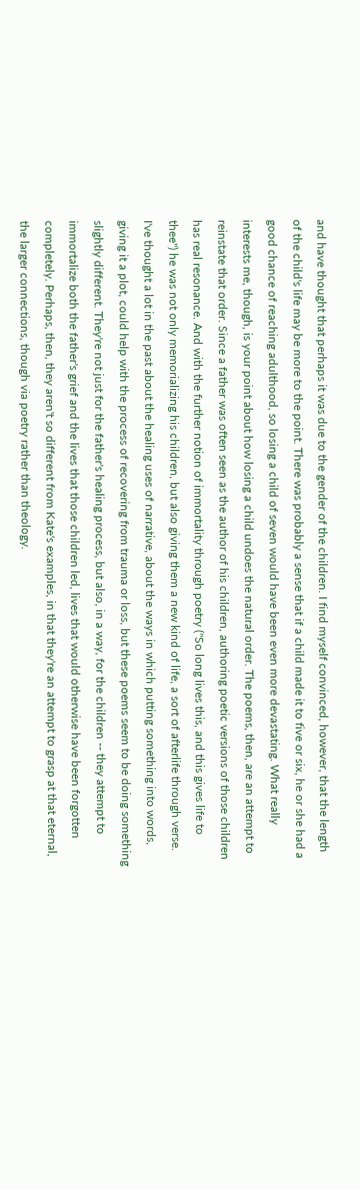and have thought that perhaps it was due to the gender of the children. I find myself convinced, however, that the length of the child's life may be more to the point. There was probably a sense that if a child made it to five or six, he or she had a good chance of reaching adulthood, so losing a child of seven would have been even more devastating. What really interests me, though, is your point about how losing a child undoes the natural order. The poems, then, are an attempt to reinstate that order. Since a father was often seen as the author of his children, authoring poetic versions of those children has real resonance. And with the further notion of immortality through poetry ("So long lives this, and this gives life to thee") he was not only memorializing his children, but also giving them a new kind of life, a sort of afterlife through verse. I've thought a lot in the past about the healing uses of narrative, about the ways in which putting something into words, giving it a plot, could help with the process of recovering from trauma or loss, but these poems seem to be doing something slightly different. They're not just for the father's healing process, but also, in a way, for the children -- they attempt to immortalize both the father's grief and the lives that those children led, lives that would otherwise have been forgotten completely. Perhaps, then, they aren't so different from Kate's examples, in that they're an attempt to grasp at that eternal, the larger connections, though via poetry rather than theology.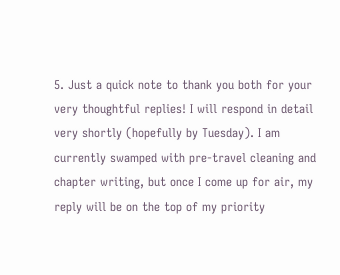5. Just a quick note to thank you both for your very thoughtful replies! I will respond in detail very shortly (hopefully by Tuesday). I am currently swamped with pre-travel cleaning and chapter writing, but once I come up for air, my reply will be on the top of my priority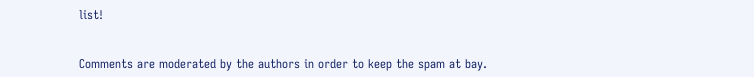list!


Comments are moderated by the authors in order to keep the spam at bay.